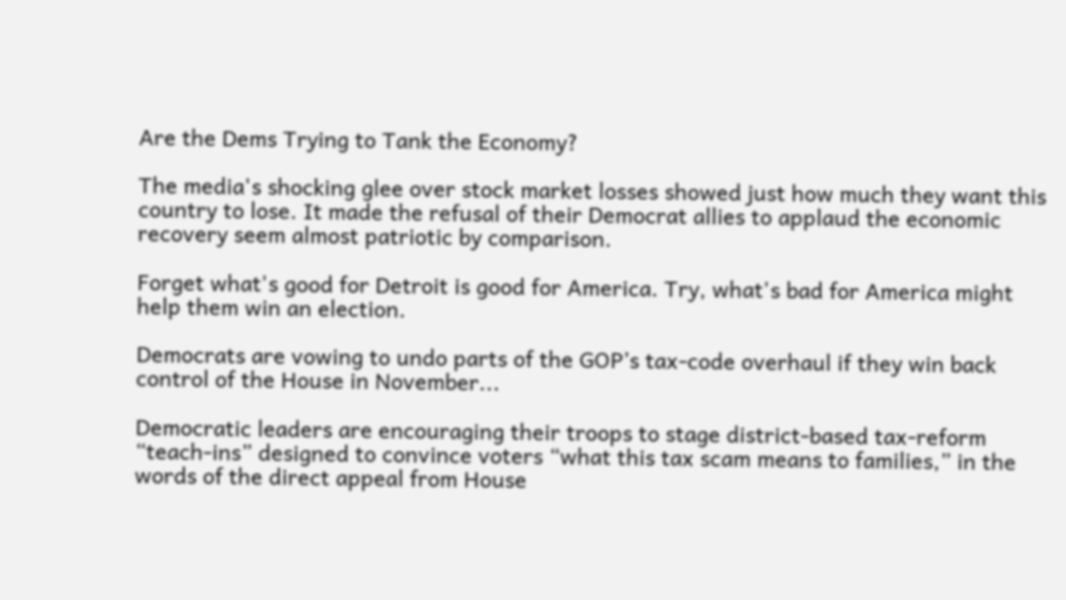Are the Dems Trying to Tank the Economy?

The media's shocking glee over stock market losses showed just how much they want this country to lose. It made the refusal of their Democrat allies to applaud the economic recovery seem almost patriotic by comparison.

Forget what's good for Detroit is good for America. Try, what's bad for America might help them win an election.

Democrats are vowing to undo parts of the GOP’s tax-code overhaul if they win back control of the House in November...

Democratic leaders are encouraging their troops to stage district-based tax-reform “teach-ins” designed to convince voters “what this tax scam means to families,” in the words of the direct appeal from House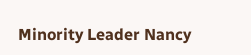Minority Leader Nancy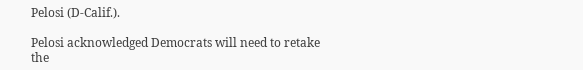Pelosi (D-Calif.).

Pelosi acknowledged Democrats will need to retake the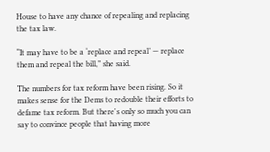House to have any chance of repealing and replacing the tax law.

“It may have to be a ‘replace and repeal’ — replace them and repeal the bill,” she said.

The numbers for tax reform have been rising. So it makes sense for the Dems to redouble their efforts to defame tax reform. But there's only so much you can say to convince people that having more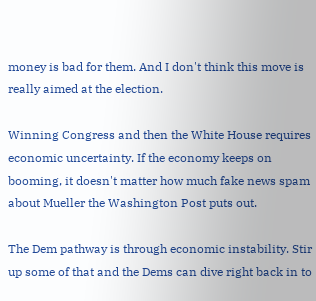money is bad for them. And I don't think this move is really aimed at the election.

Winning Congress and then the White House requires economic uncertainty. If the economy keeps on booming, it doesn't matter how much fake news spam about Mueller the Washington Post puts out.

The Dem pathway is through economic instability. Stir up some of that and the Dems can dive right back in to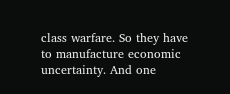class warfare. So they have to manufacture economic uncertainty. And one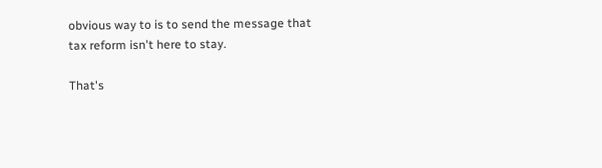obvious way to is to send the message that tax reform isn't here to stay.

That's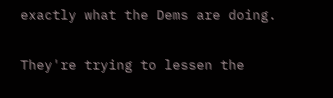exactly what the Dems are doing.

They're trying to lessen the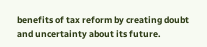benefits of tax reform by creating doubt and uncertainty about its future.